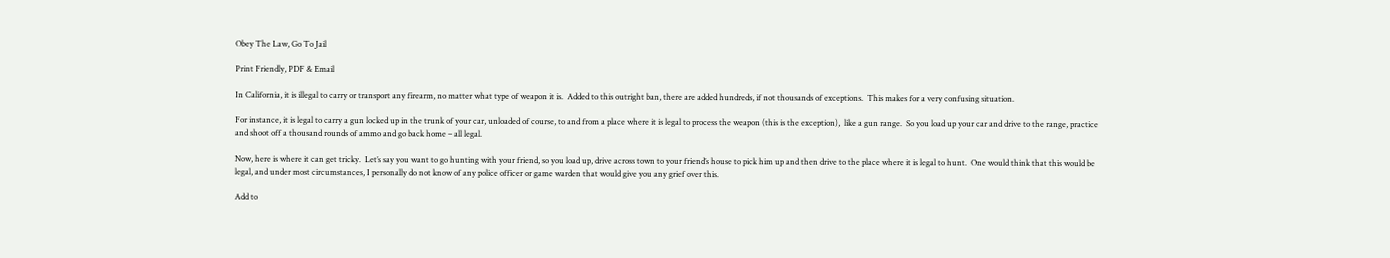Obey The Law, Go To Jail

Print Friendly, PDF & Email

In California, it is illegal to carry or transport any firearm, no matter what type of weapon it is.  Added to this outright ban, there are added hundreds, if not thousands of exceptions.  This makes for a very confusing situation.

For instance, it is legal to carry a gun locked up in the trunk of your car, unloaded of course, to and from a place where it is legal to process the weapon (this is the exception),  like a gun range.  So you load up your car and drive to the range, practice and shoot off a thousand rounds of ammo and go back home – all legal.

Now, here is where it can get tricky.  Let’s say you want to go hunting with your friend, so you load up, drive across town to your friend’s house to pick him up and then drive to the place where it is legal to hunt.  One would think that this would be legal, and under most circumstances, I personally do not know of any police officer or game warden that would give you any grief over this.

Add to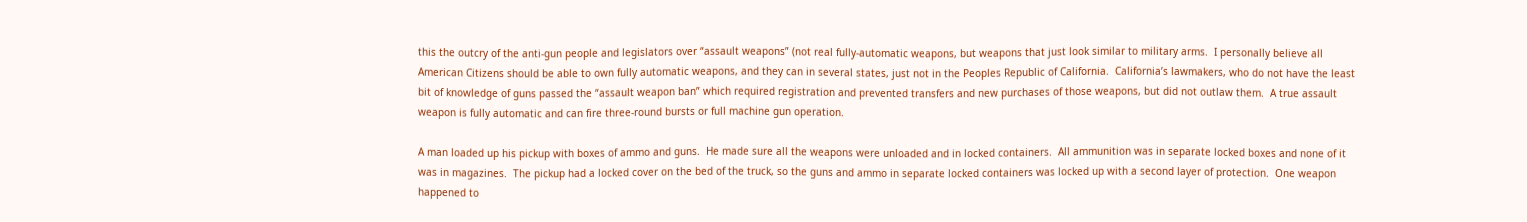this the outcry of the anti-gun people and legislators over “assault weapons” (not real fully-automatic weapons, but weapons that just look similar to military arms.  I personally believe all American Citizens should be able to own fully automatic weapons, and they can in several states, just not in the Peoples Republic of California.  California’s lawmakers, who do not have the least bit of knowledge of guns passed the “assault weapon ban” which required registration and prevented transfers and new purchases of those weapons, but did not outlaw them.  A true assault weapon is fully automatic and can fire three-round bursts or full machine gun operation.

A man loaded up his pickup with boxes of ammo and guns.  He made sure all the weapons were unloaded and in locked containers.  All ammunition was in separate locked boxes and none of it was in magazines.  The pickup had a locked cover on the bed of the truck, so the guns and ammo in separate locked containers was locked up with a second layer of protection.  One weapon happened to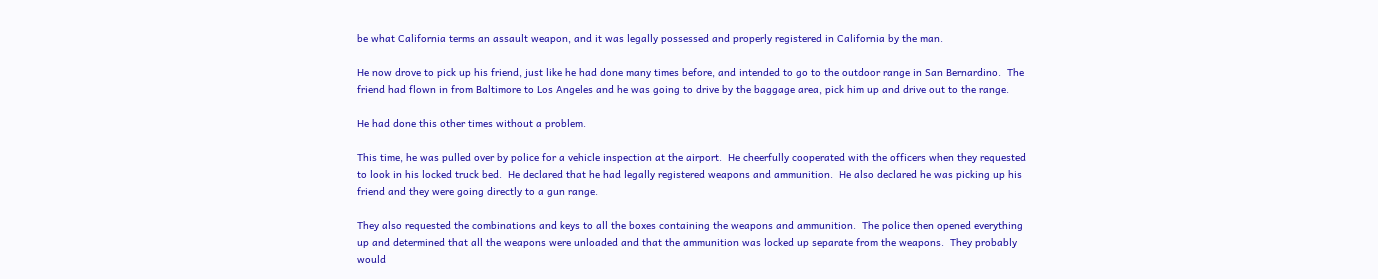be what California terms an assault weapon, and it was legally possessed and properly registered in California by the man.

He now drove to pick up his friend, just like he had done many times before, and intended to go to the outdoor range in San Bernardino.  The friend had flown in from Baltimore to Los Angeles and he was going to drive by the baggage area, pick him up and drive out to the range.

He had done this other times without a problem.

This time, he was pulled over by police for a vehicle inspection at the airport.  He cheerfully cooperated with the officers when they requested to look in his locked truck bed.  He declared that he had legally registered weapons and ammunition.  He also declared he was picking up his friend and they were going directly to a gun range.

They also requested the combinations and keys to all the boxes containing the weapons and ammunition.  The police then opened everything up and determined that all the weapons were unloaded and that the ammunition was locked up separate from the weapons.  They probably would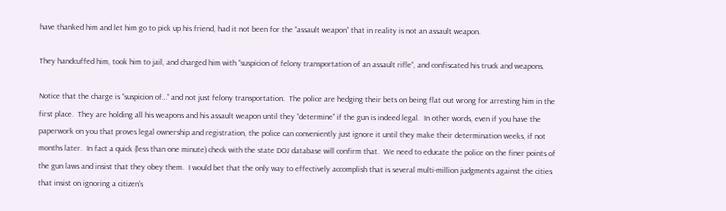have thanked him and let him go to pick up his friend, had it not been for the “assault weapon” that in reality is not an assault weapon.

They handcuffed him, took him to jail, and charged him with “suspicion of felony transportation of an assault rifle“, and confiscated his truck and weapons.

Notice that the charge is “suspicion of…” and not just felony transportation.  The police are hedging their bets on being flat out wrong for arresting him in the first place.  They are holding all his weapons and his assault weapon until they “determine” if the gun is indeed legal.  In other words, even if you have the paperwork on you that proves legal ownership and registration, the police can conveniently just ignore it until they make their determination weeks, if not months later.  In fact a quick (less than one minute) check with the state DOJ database will confirm that.  We need to educate the police on the finer points of the gun laws and insist that they obey them.  I would bet that the only way to effectively accomplish that is several multi-million judgments against the cities that insist on ignoring a citizen’s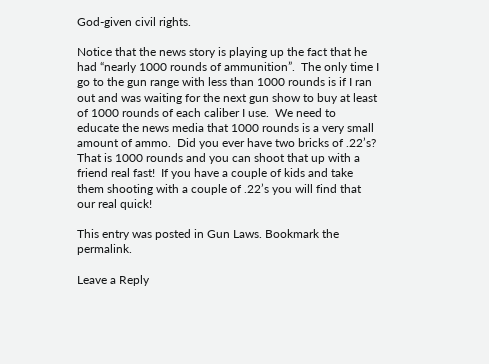God-given civil rights.

Notice that the news story is playing up the fact that he had “nearly 1000 rounds of ammunition”.  The only time I go to the gun range with less than 1000 rounds is if I ran out and was waiting for the next gun show to buy at least of 1000 rounds of each caliber I use.  We need to educate the news media that 1000 rounds is a very small amount of ammo.  Did you ever have two bricks of .22’s?  That is 1000 rounds and you can shoot that up with a friend real fast!  If you have a couple of kids and take them shooting with a couple of .22’s you will find that our real quick!

This entry was posted in Gun Laws. Bookmark the permalink.

Leave a Reply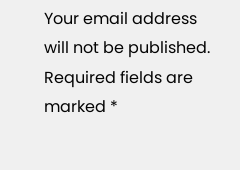Your email address will not be published. Required fields are marked *